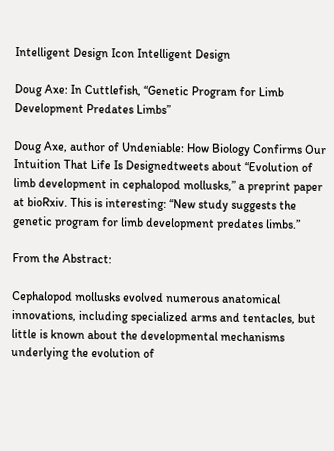Intelligent Design Icon Intelligent Design

Doug Axe: In Cuttlefish, “Genetic Program for Limb Development Predates Limbs”

Doug Axe, author of Undeniable: How Biology Confirms Our Intuition That Life Is Designedtweets about “Evolution of limb development in cephalopod mollusks,” a preprint paper at bioRxiv. This is interesting: “New study suggests the genetic program for limb development predates limbs.”

From the Abstract:

Cephalopod mollusks evolved numerous anatomical innovations, including specialized arms and tentacles, but little is known about the developmental mechanisms underlying the evolution of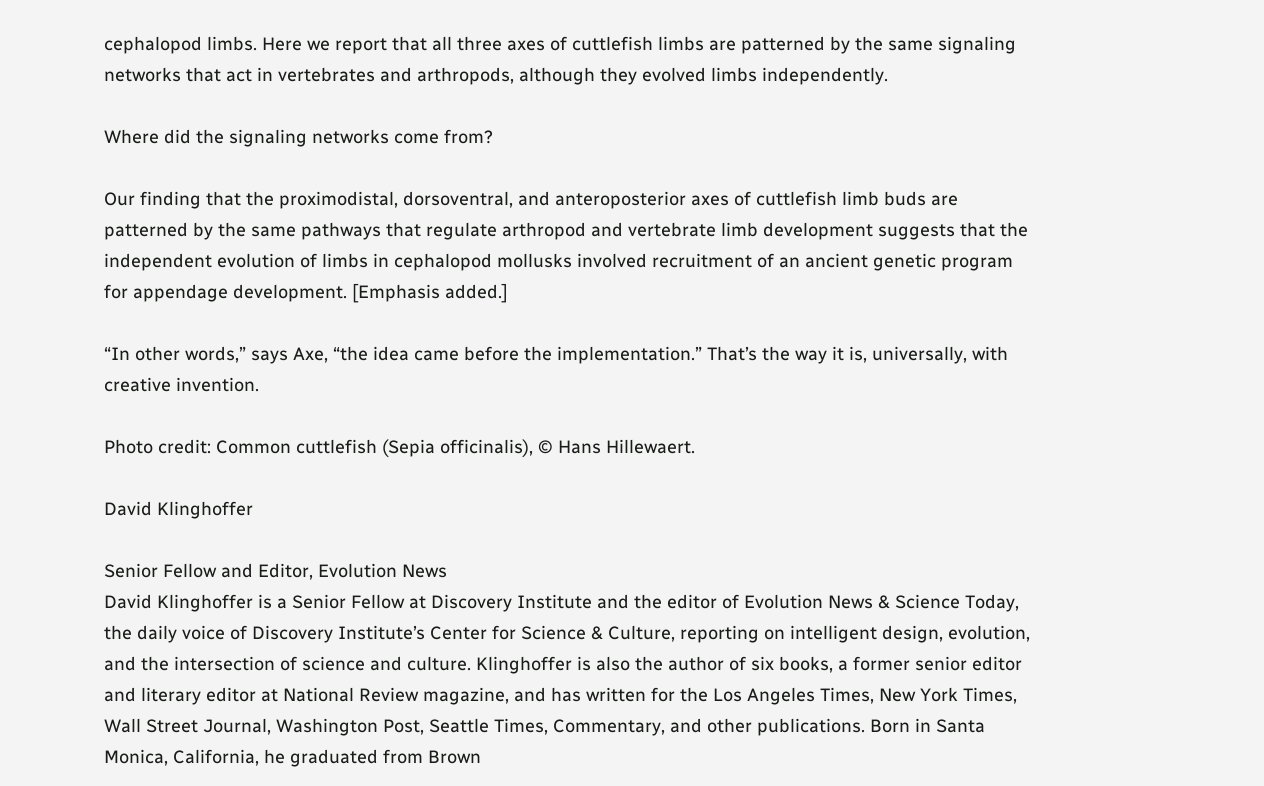cephalopod limbs. Here we report that all three axes of cuttlefish limbs are patterned by the same signaling networks that act in vertebrates and arthropods, although they evolved limbs independently.

Where did the signaling networks come from?

Our finding that the proximodistal, dorsoventral, and anteroposterior axes of cuttlefish limb buds are patterned by the same pathways that regulate arthropod and vertebrate limb development suggests that the independent evolution of limbs in cephalopod mollusks involved recruitment of an ancient genetic program for appendage development. [Emphasis added.]

“In other words,” says Axe, “the idea came before the implementation.” That’s the way it is, universally, with creative invention.

Photo credit: Common cuttlefish (Sepia officinalis), © Hans Hillewaert.

David Klinghoffer

Senior Fellow and Editor, Evolution News
David Klinghoffer is a Senior Fellow at Discovery Institute and the editor of Evolution News & Science Today, the daily voice of Discovery Institute’s Center for Science & Culture, reporting on intelligent design, evolution, and the intersection of science and culture. Klinghoffer is also the author of six books, a former senior editor and literary editor at National Review magazine, and has written for the Los Angeles Times, New York Times, Wall Street Journal, Washington Post, Seattle Times, Commentary, and other publications. Born in Santa Monica, California, he graduated from Brown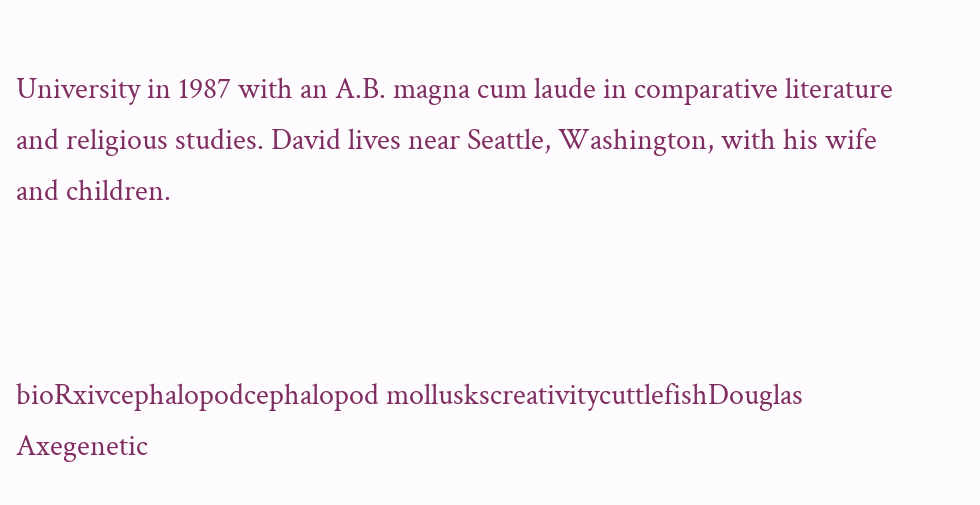University in 1987 with an A.B. magna cum laude in comparative literature and religious studies. David lives near Seattle, Washington, with his wife and children.



bioRxivcephalopodcephalopod molluskscreativitycuttlefishDouglas Axegenetic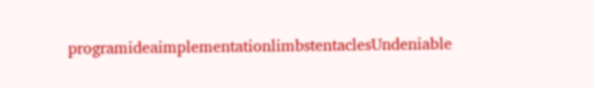programideaimplementationlimbstentaclesUndeniable